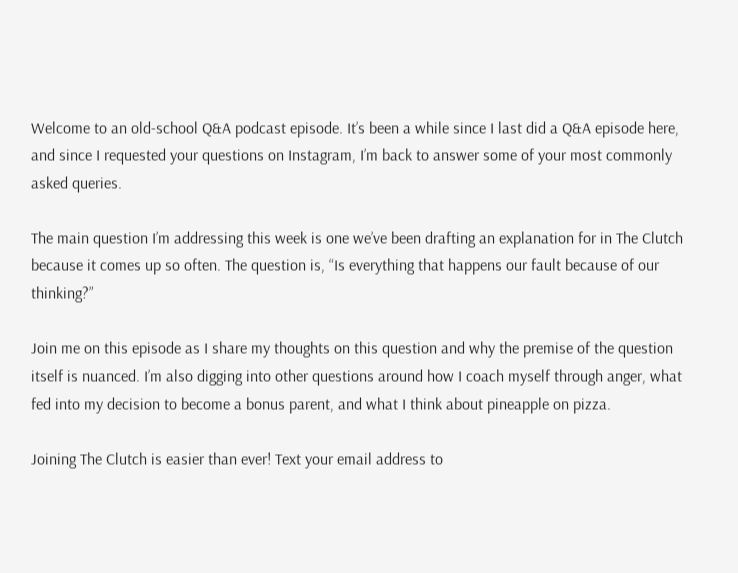Welcome to an old-school Q&A podcast episode. It’s been a while since I last did a Q&A episode here, and since I requested your questions on Instagram, I’m back to answer some of your most commonly asked queries.

The main question I’m addressing this week is one we’ve been drafting an explanation for in The Clutch because it comes up so often. The question is, “Is everything that happens our fault because of our thinking?”

Join me on this episode as I share my thoughts on this question and why the premise of the question itself is nuanced. I’m also digging into other questions around how I coach myself through anger, what fed into my decision to become a bonus parent, and what I think about pineapple on pizza.

Joining The Clutch is easier than ever! Text your email address to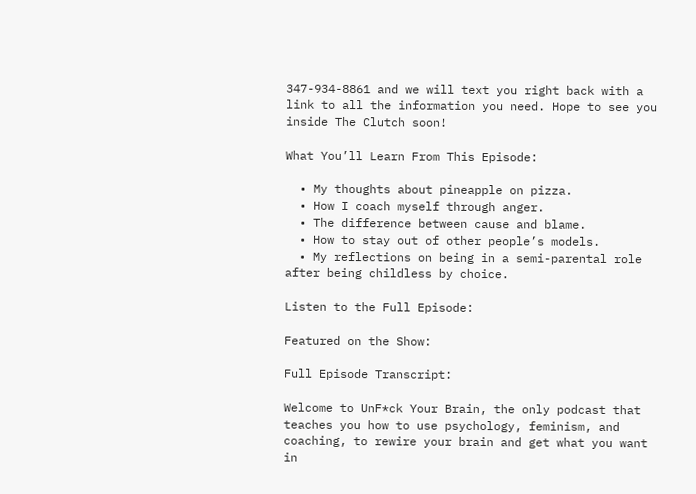347-934-8861 and we will text you right back with a link to all the information you need. Hope to see you inside The Clutch soon!

What You’ll Learn From This Episode:

  • My thoughts about pineapple on pizza.
  • How I coach myself through anger.
  • The difference between cause and blame.
  • How to stay out of other people’s models.
  • My reflections on being in a semi-parental role after being childless by choice.

Listen to the Full Episode:

Featured on the Show:

Full Episode Transcript:

Welcome to UnF*ck Your Brain, the only podcast that teaches you how to use psychology, feminism, and coaching, to rewire your brain and get what you want in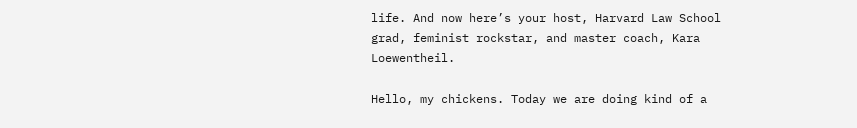life. And now here’s your host, Harvard Law School grad, feminist rockstar, and master coach, Kara Loewentheil.

Hello, my chickens. Today we are doing kind of a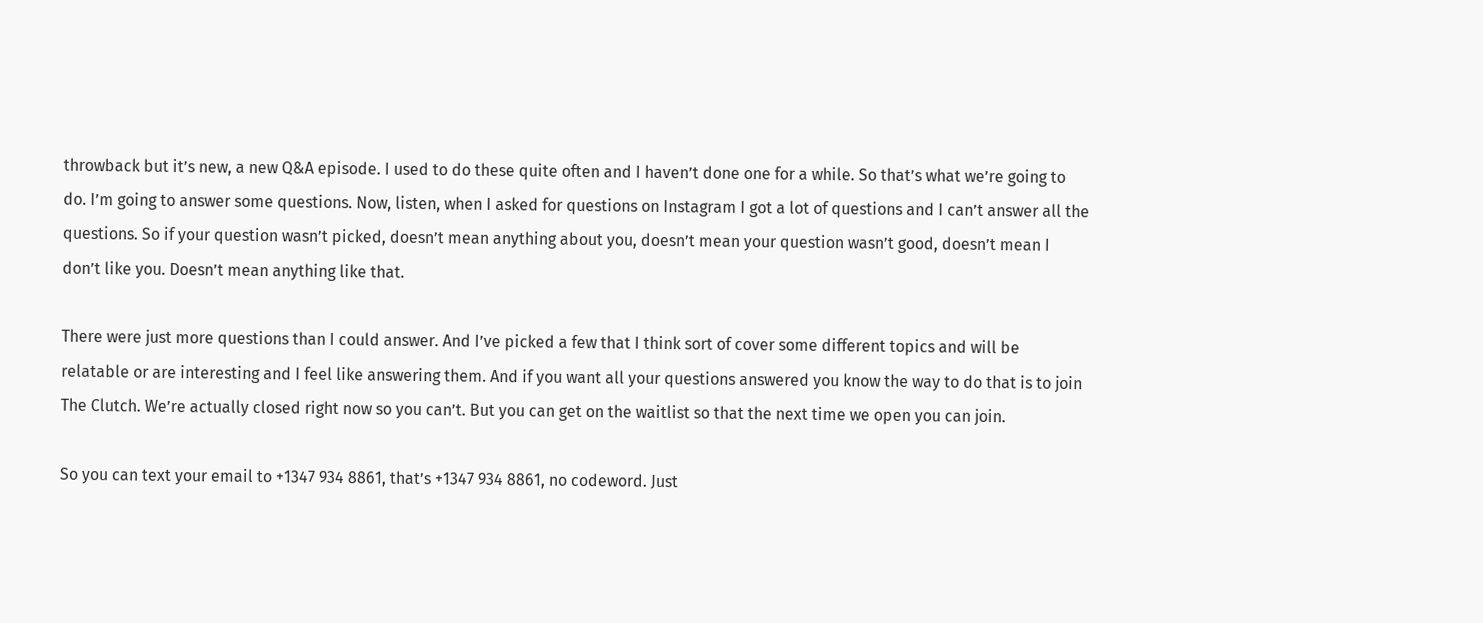throwback but it’s new, a new Q&A episode. I used to do these quite often and I haven’t done one for a while. So that’s what we’re going to do. I’m going to answer some questions. Now, listen, when I asked for questions on Instagram I got a lot of questions and I can’t answer all the questions. So if your question wasn’t picked, doesn’t mean anything about you, doesn’t mean your question wasn’t good, doesn’t mean I don’t like you. Doesn’t mean anything like that.

There were just more questions than I could answer. And I’ve picked a few that I think sort of cover some different topics and will be relatable or are interesting and I feel like answering them. And if you want all your questions answered you know the way to do that is to join The Clutch. We’re actually closed right now so you can’t. But you can get on the waitlist so that the next time we open you can join.

So you can text your email to +1347 934 8861, that’s +1347 934 8861, no codeword. Just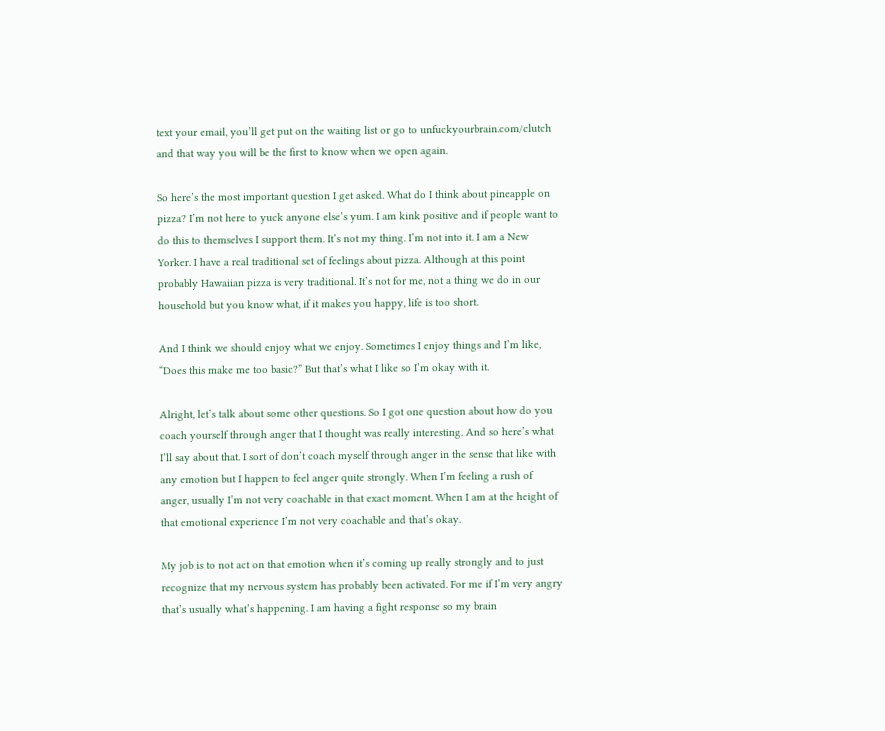text your email, you’ll get put on the waiting list or go to unfuckyourbrain.com/clutch and that way you will be the first to know when we open again.

So here’s the most important question I get asked. What do I think about pineapple on pizza? I’m not here to yuck anyone else’s yum. I am kink positive and if people want to do this to themselves I support them. It’s not my thing. I’m not into it. I am a New Yorker. I have a real traditional set of feelings about pizza. Although at this point probably Hawaiian pizza is very traditional. It’s not for me, not a thing we do in our household but you know what, if it makes you happy, life is too short.

And I think we should enjoy what we enjoy. Sometimes I enjoy things and I’m like, “Does this make me too basic?” But that’s what I like so I’m okay with it.

Alright, let’s talk about some other questions. So I got one question about how do you coach yourself through anger that I thought was really interesting. And so here’s what I’ll say about that. I sort of don’t coach myself through anger in the sense that like with any emotion but I happen to feel anger quite strongly. When I’m feeling a rush of anger, usually I’m not very coachable in that exact moment. When I am at the height of that emotional experience I’m not very coachable and that’s okay.

My job is to not act on that emotion when it’s coming up really strongly and to just recognize that my nervous system has probably been activated. For me if I’m very angry that’s usually what’s happening. I am having a fight response so my brain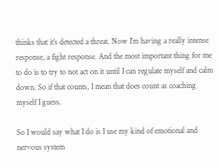thinks that it’s detected a threat. Now I’m having a really intense response, a fight response. And the most important thing for me to do is to try to not act on it until I can regulate myself and calm down. So if that counts, I mean that does count as coaching myself I guess.

So I would say what I do is I use my kind of emotional and nervous system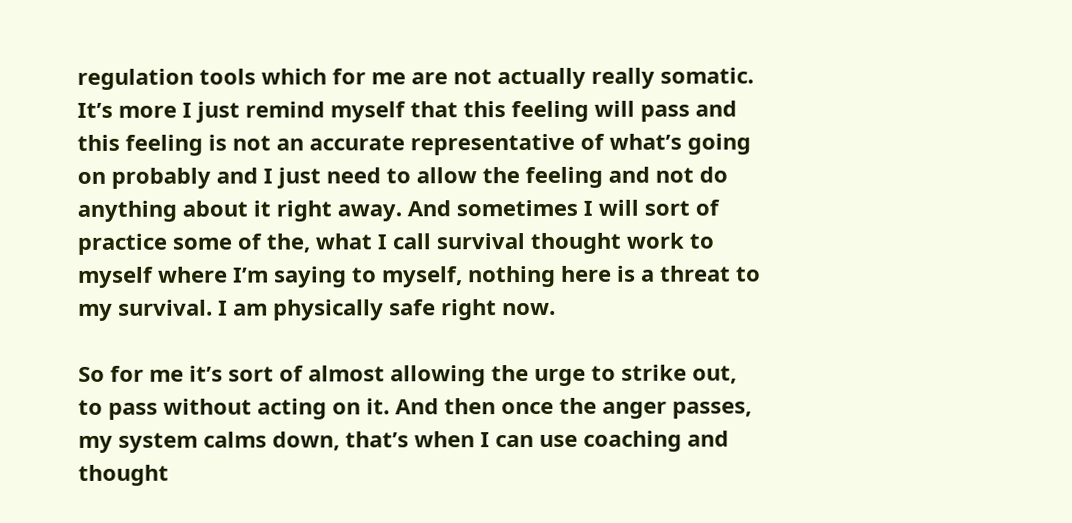regulation tools which for me are not actually really somatic. It’s more I just remind myself that this feeling will pass and this feeling is not an accurate representative of what’s going on probably and I just need to allow the feeling and not do anything about it right away. And sometimes I will sort of practice some of the, what I call survival thought work to myself where I’m saying to myself, nothing here is a threat to my survival. I am physically safe right now.

So for me it’s sort of almost allowing the urge to strike out, to pass without acting on it. And then once the anger passes, my system calms down, that’s when I can use coaching and thought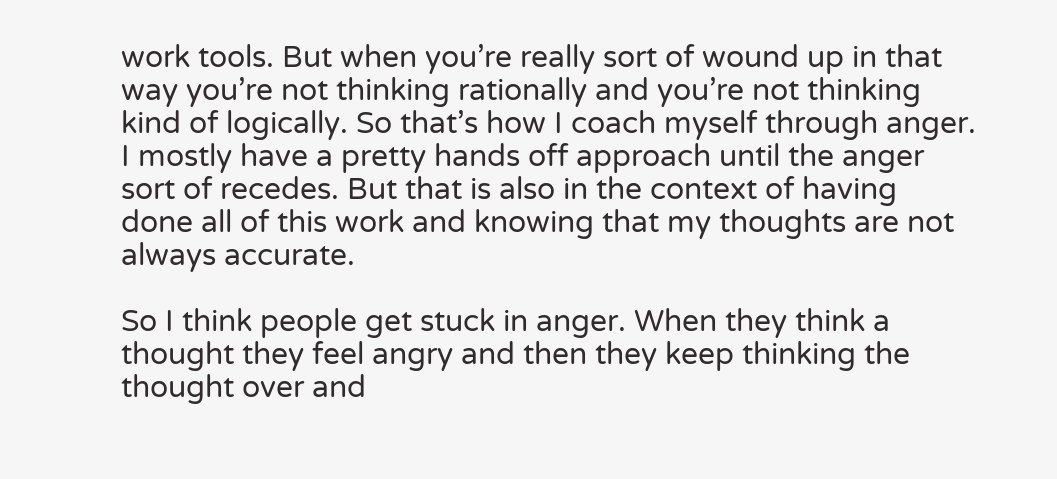work tools. But when you’re really sort of wound up in that way you’re not thinking rationally and you’re not thinking kind of logically. So that’s how I coach myself through anger. I mostly have a pretty hands off approach until the anger sort of recedes. But that is also in the context of having done all of this work and knowing that my thoughts are not always accurate.

So I think people get stuck in anger. When they think a thought they feel angry and then they keep thinking the thought over and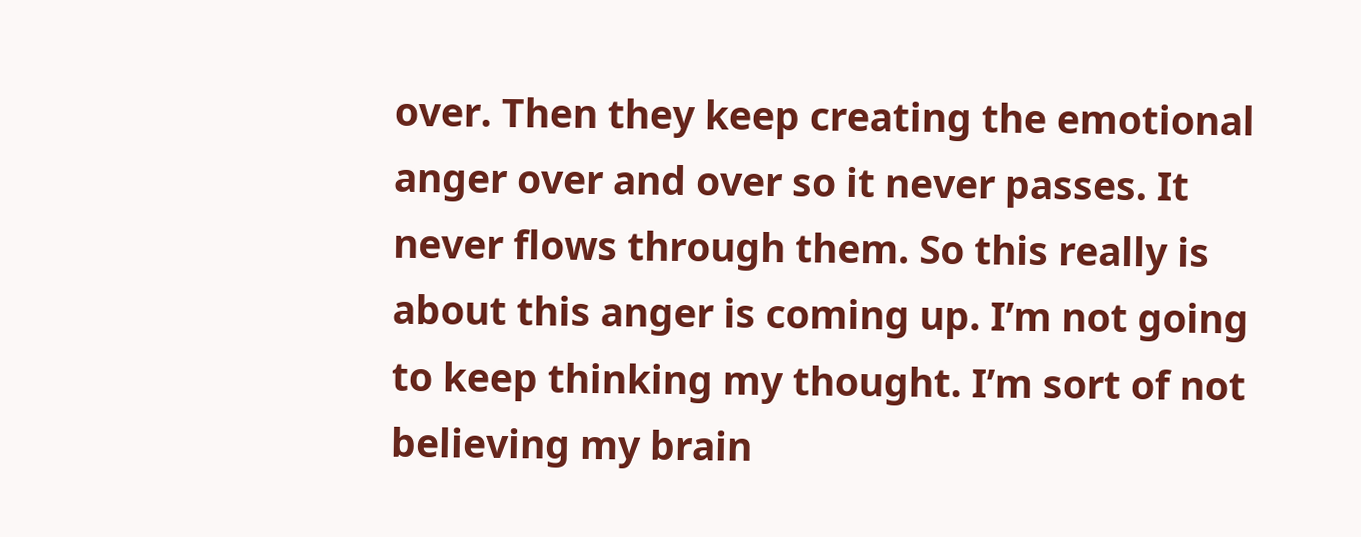over. Then they keep creating the emotional anger over and over so it never passes. It never flows through them. So this really is about this anger is coming up. I’m not going to keep thinking my thought. I’m sort of not believing my brain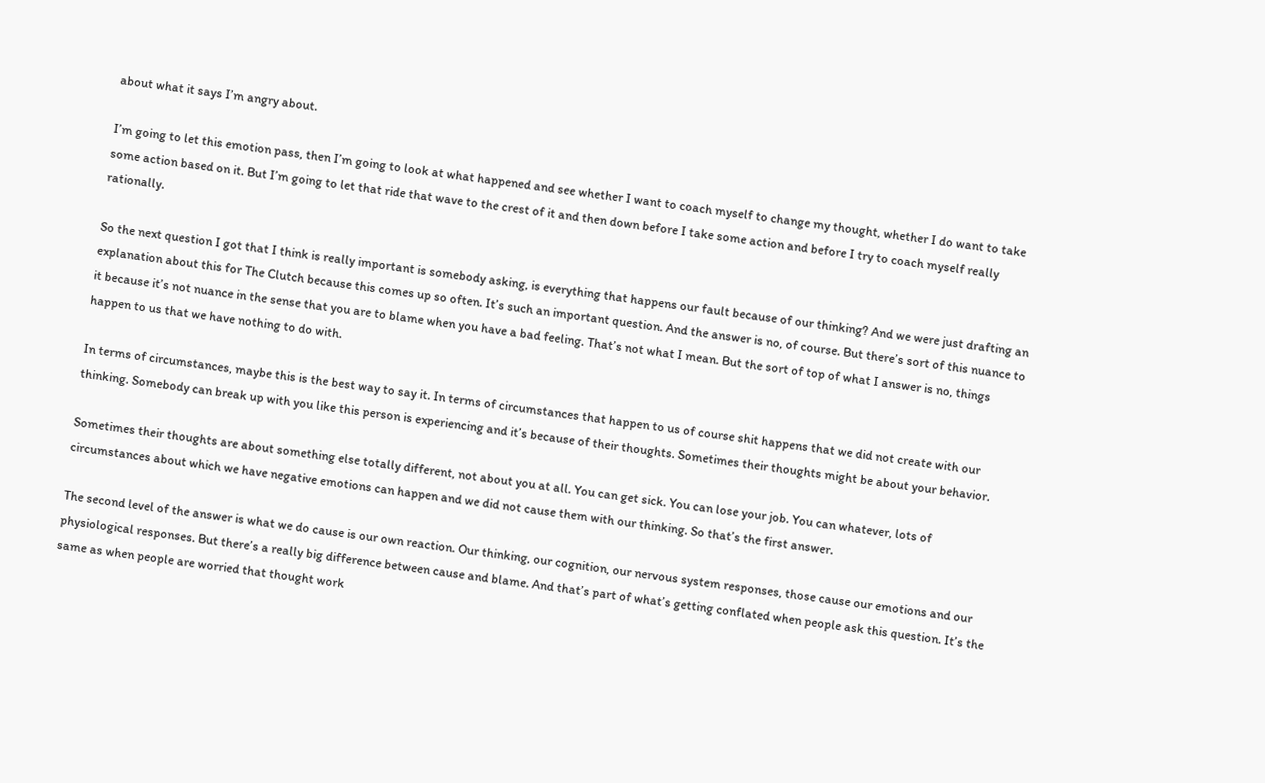about what it says I’m angry about.

I’m going to let this emotion pass, then I’m going to look at what happened and see whether I want to coach myself to change my thought, whether I do want to take some action based on it. But I’m going to let that ride that wave to the crest of it and then down before I take some action and before I try to coach myself really rationally.

So the next question I got that I think is really important is somebody asking, is everything that happens our fault because of our thinking? And we were just drafting an explanation about this for The Clutch because this comes up so often. It’s such an important question. And the answer is no, of course. But there’s sort of this nuance to it because it’s not nuance in the sense that you are to blame when you have a bad feeling. That’s not what I mean. But the sort of top of what I answer is no, things happen to us that we have nothing to do with.

In terms of circumstances, maybe this is the best way to say it. In terms of circumstances that happen to us of course shit happens that we did not create with our thinking. Somebody can break up with you like this person is experiencing and it’s because of their thoughts. Sometimes their thoughts might be about your behavior.

Sometimes their thoughts are about something else totally different, not about you at all. You can get sick. You can lose your job. You can whatever, lots of circumstances about which we have negative emotions can happen and we did not cause them with our thinking. So that’s the first answer.

The second level of the answer is what we do cause is our own reaction. Our thinking, our cognition, our nervous system responses, those cause our emotions and our physiological responses. But there’s a really big difference between cause and blame. And that’s part of what’s getting conflated when people ask this question. It’s the same as when people are worried that thought work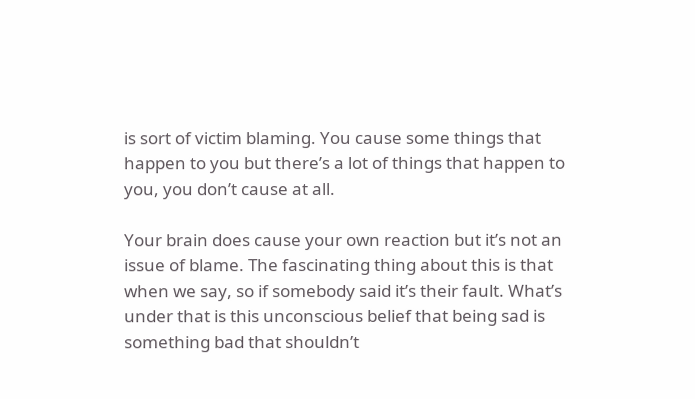is sort of victim blaming. You cause some things that happen to you but there’s a lot of things that happen to you, you don’t cause at all.

Your brain does cause your own reaction but it’s not an issue of blame. The fascinating thing about this is that when we say, so if somebody said it’s their fault. What’s under that is this unconscious belief that being sad is something bad that shouldn’t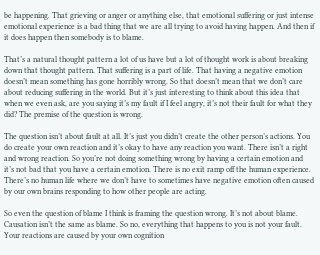be happening. That grieving or anger or anything else, that emotional suffering or just intense emotional experience is a bad thing that we are all trying to avoid having happen. And then if it does happen then somebody is to blame.

That’s a natural thought pattern a lot of us have but a lot of thought work is about breaking down that thought pattern. That suffering is a part of life. That having a negative emotion doesn’t mean something has gone horribly wrong. So that doesn’t mean that we don’t care about reducing suffering in the world. But it’s just interesting to think about this idea that when we even ask, are you saying it’s my fault if I feel angry, it’s not their fault for what they did? The premise of the question is wrong.

The question isn’t about fault at all. It’s just you didn’t create the other person’s actions. You do create your own reaction and it’s okay to have any reaction you want. There isn’t a right and wrong reaction. So you’re not doing something wrong by having a certain emotion and it’s not bad that you have a certain emotion. There is no exit ramp off the human experience. There’s no human life where we don’t have to sometimes have negative emotion often caused by our own brains responding to how other people are acting.

So even the question of blame I think is framing the question wrong. It’s not about blame. Causation isn’t the same as blame. So no, everything that happens to you is not your fault. Your reactions are caused by your own cognition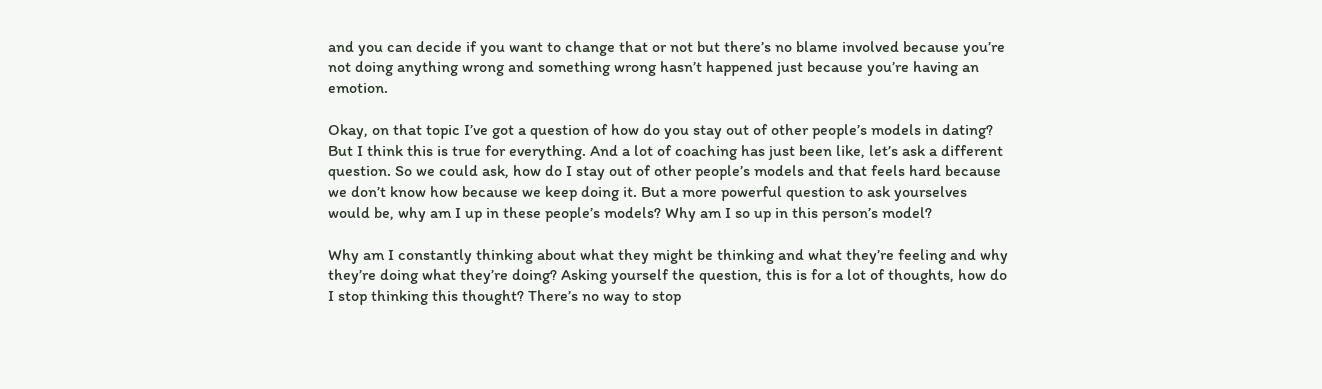and you can decide if you want to change that or not but there’s no blame involved because you’re not doing anything wrong and something wrong hasn’t happened just because you’re having an emotion.

Okay, on that topic I’ve got a question of how do you stay out of other people’s models in dating? But I think this is true for everything. And a lot of coaching has just been like, let’s ask a different question. So we could ask, how do I stay out of other people’s models and that feels hard because we don’t know how because we keep doing it. But a more powerful question to ask yourselves would be, why am I up in these people’s models? Why am I so up in this person’s model?

Why am I constantly thinking about what they might be thinking and what they’re feeling and why they’re doing what they’re doing? Asking yourself the question, this is for a lot of thoughts, how do I stop thinking this thought? There’s no way to stop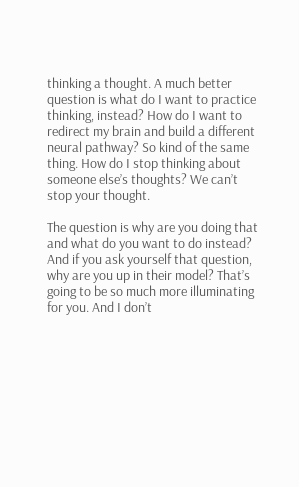thinking a thought. A much better question is what do I want to practice thinking, instead? How do I want to redirect my brain and build a different neural pathway? So kind of the same thing. How do I stop thinking about someone else’s thoughts? We can’t stop your thought.

The question is why are you doing that and what do you want to do instead? And if you ask yourself that question, why are you up in their model? That’s going to be so much more illuminating for you. And I don’t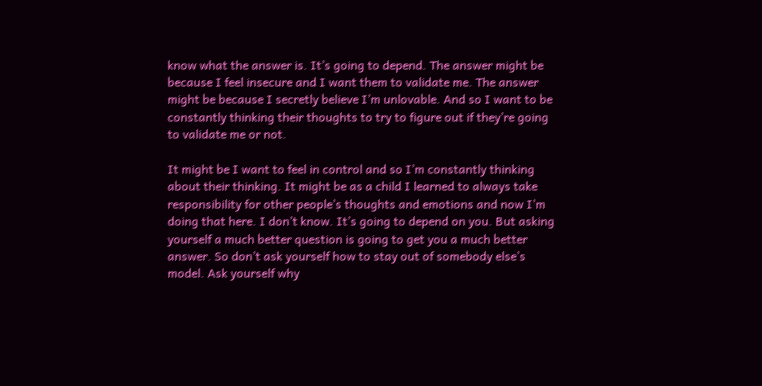know what the answer is. It’s going to depend. The answer might be because I feel insecure and I want them to validate me. The answer might be because I secretly believe I’m unlovable. And so I want to be constantly thinking their thoughts to try to figure out if they’re going to validate me or not.

It might be I want to feel in control and so I’m constantly thinking about their thinking. It might be as a child I learned to always take responsibility for other people’s thoughts and emotions and now I’m doing that here. I don’t know. It’s going to depend on you. But asking yourself a much better question is going to get you a much better answer. So don’t ask yourself how to stay out of somebody else’s model. Ask yourself why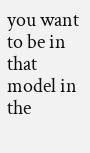you want to be in that model in the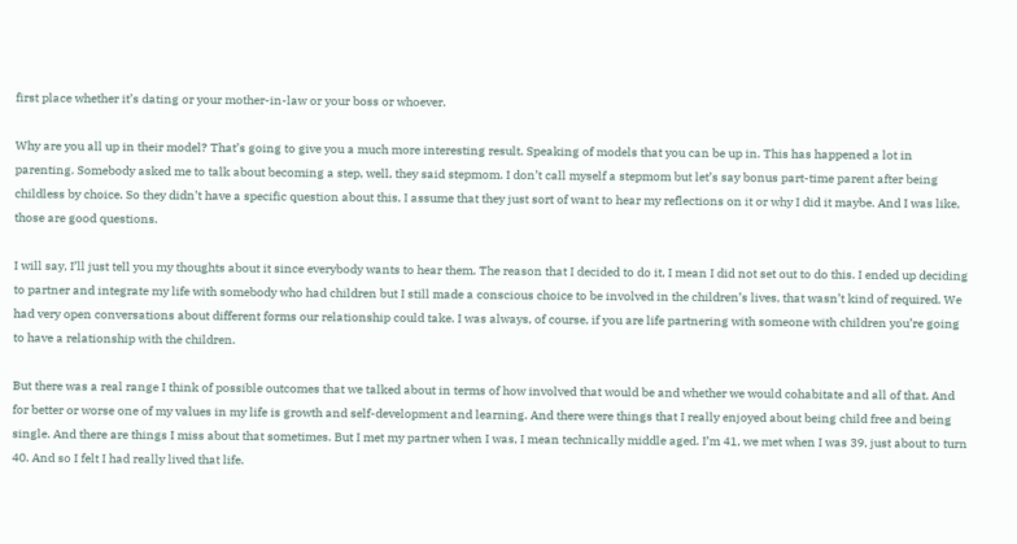first place whether it’s dating or your mother-in-law or your boss or whoever.

Why are you all up in their model? That’s going to give you a much more interesting result. Speaking of models that you can be up in. This has happened a lot in parenting. Somebody asked me to talk about becoming a step, well, they said stepmom. I don’t call myself a stepmom but let’s say bonus part-time parent after being childless by choice. So they didn’t have a specific question about this, I assume that they just sort of want to hear my reflections on it or why I did it maybe. And I was like, those are good questions.

I will say, I’ll just tell you my thoughts about it since everybody wants to hear them. The reason that I decided to do it, I mean I did not set out to do this. I ended up deciding to partner and integrate my life with somebody who had children but I still made a conscious choice to be involved in the children’s lives, that wasn’t kind of required. We had very open conversations about different forms our relationship could take. I was always, of course, if you are life partnering with someone with children you’re going to have a relationship with the children.

But there was a real range I think of possible outcomes that we talked about in terms of how involved that would be and whether we would cohabitate and all of that. And for better or worse one of my values in my life is growth and self-development and learning. And there were things that I really enjoyed about being child free and being single. And there are things I miss about that sometimes. But I met my partner when I was, I mean technically middle aged. I’m 41, we met when I was 39, just about to turn 40. And so I felt I had really lived that life.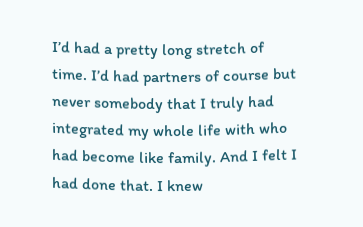I’d had a pretty long stretch of time. I’d had partners of course but never somebody that I truly had integrated my whole life with who had become like family. And I felt I had done that. I knew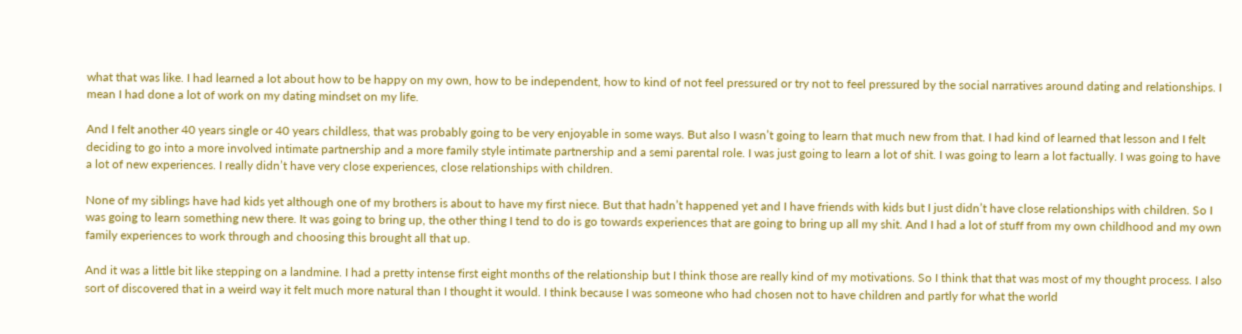what that was like. I had learned a lot about how to be happy on my own, how to be independent, how to kind of not feel pressured or try not to feel pressured by the social narratives around dating and relationships. I mean I had done a lot of work on my dating mindset on my life.

And I felt another 40 years single or 40 years childless, that was probably going to be very enjoyable in some ways. But also I wasn’t going to learn that much new from that. I had kind of learned that lesson and I felt deciding to go into a more involved intimate partnership and a more family style intimate partnership and a semi parental role. I was just going to learn a lot of shit. I was going to learn a lot factually. I was going to have a lot of new experiences. I really didn’t have very close experiences, close relationships with children.

None of my siblings have had kids yet although one of my brothers is about to have my first niece. But that hadn’t happened yet and I have friends with kids but I just didn’t have close relationships with children. So I was going to learn something new there. It was going to bring up, the other thing I tend to do is go towards experiences that are going to bring up all my shit. And I had a lot of stuff from my own childhood and my own family experiences to work through and choosing this brought all that up.

And it was a little bit like stepping on a landmine. I had a pretty intense first eight months of the relationship but I think those are really kind of my motivations. So I think that that was most of my thought process. I also sort of discovered that in a weird way it felt much more natural than I thought it would. I think because I was someone who had chosen not to have children and partly for what the world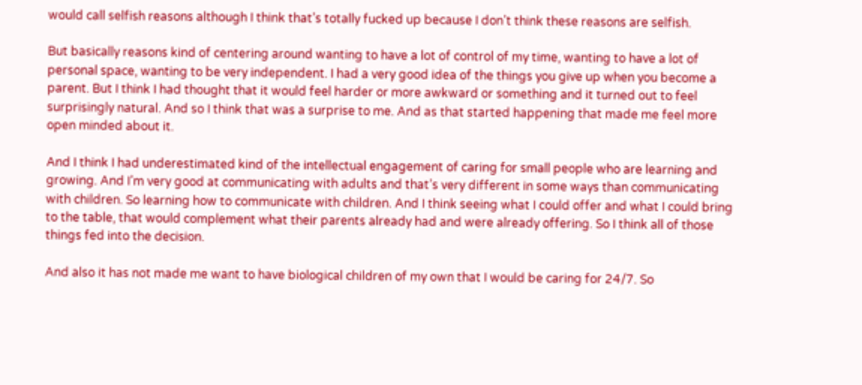would call selfish reasons although I think that’s totally fucked up because I don’t think these reasons are selfish.

But basically reasons kind of centering around wanting to have a lot of control of my time, wanting to have a lot of personal space, wanting to be very independent. I had a very good idea of the things you give up when you become a parent. But I think I had thought that it would feel harder or more awkward or something and it turned out to feel surprisingly natural. And so I think that was a surprise to me. And as that started happening that made me feel more open minded about it.

And I think I had underestimated kind of the intellectual engagement of caring for small people who are learning and growing. And I’m very good at communicating with adults and that’s very different in some ways than communicating with children. So learning how to communicate with children. And I think seeing what I could offer and what I could bring to the table, that would complement what their parents already had and were already offering. So I think all of those things fed into the decision.

And also it has not made me want to have biological children of my own that I would be caring for 24/7. So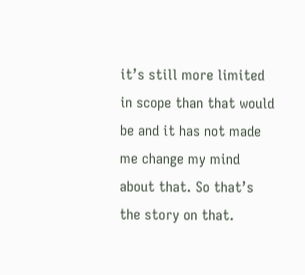it’s still more limited in scope than that would be and it has not made me change my mind about that. So that’s the story on that.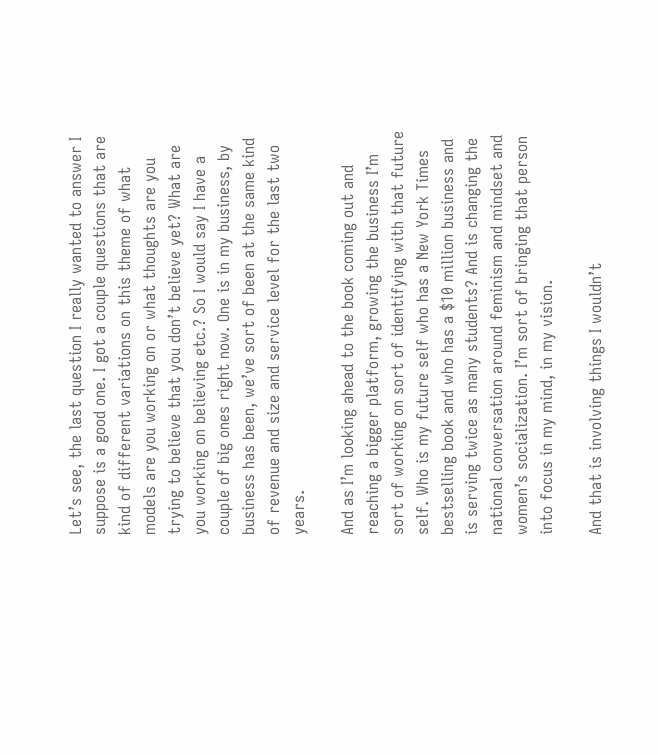Let’s see, the last question I really wanted to answer I suppose is a good one. I got a couple questions that are kind of different variations on this theme of what models are you working on or what thoughts are you trying to believe that you don’t believe yet? What are you working on believing etc.? So I would say I have a couple of big ones right now. One is in my business, by business has been, we’ve sort of been at the same kind of revenue and size and service level for the last two years.

And as I’m looking ahead to the book coming out and reaching a bigger platform, growing the business I’m sort of working on sort of identifying with that future self. Who is my future self who has a New York Times bestselling book and who has a $10 million business and is serving twice as many students? And is changing the national conversation around feminism and mindset and women’s socialization. I’m sort of bringing that person into focus in my mind, in my vision.

And that is involving things I wouldn’t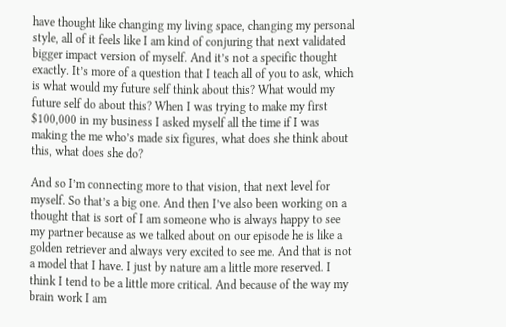have thought like changing my living space, changing my personal style, all of it feels like I am kind of conjuring that next validated bigger impact version of myself. And it’s not a specific thought exactly. It’s more of a question that I teach all of you to ask, which is what would my future self think about this? What would my future self do about this? When I was trying to make my first $100,000 in my business I asked myself all the time if I was making the me who’s made six figures, what does she think about this, what does she do?

And so I’m connecting more to that vision, that next level for myself. So that’s a big one. And then I’ve also been working on a thought that is sort of I am someone who is always happy to see my partner because as we talked about on our episode he is like a golden retriever and always very excited to see me. And that is not a model that I have. I just by nature am a little more reserved. I think I tend to be a little more critical. And because of the way my brain work I am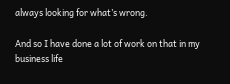always looking for what’s wrong.

And so I have done a lot of work on that in my business life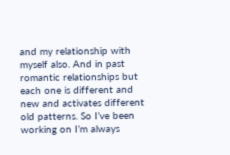and my relationship with myself also. And in past romantic relationships but each one is different and new and activates different old patterns. So I’ve been working on I’m always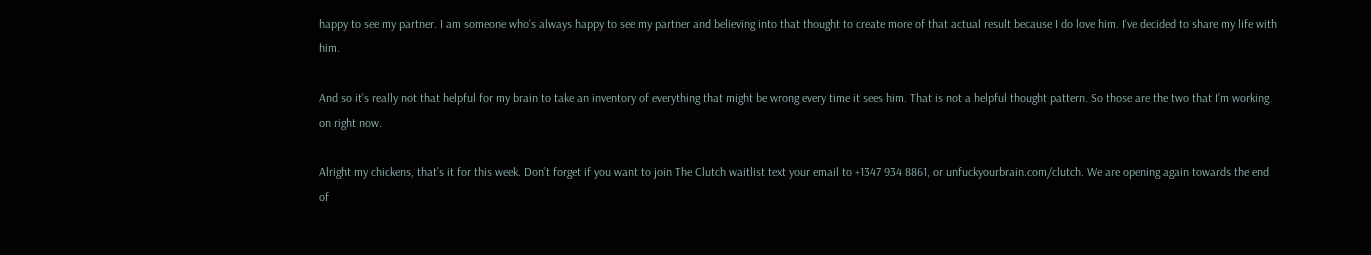happy to see my partner. I am someone who’s always happy to see my partner and believing into that thought to create more of that actual result because I do love him. I’ve decided to share my life with him.

And so it’s really not that helpful for my brain to take an inventory of everything that might be wrong every time it sees him. That is not a helpful thought pattern. So those are the two that I’m working on right now.

Alright my chickens, that’s it for this week. Don’t forget if you want to join The Clutch waitlist text your email to +1347 934 8861, or unfuckyourbrain.com/clutch. We are opening again towards the end of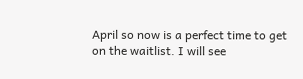April so now is a perfect time to get on the waitlist. I will see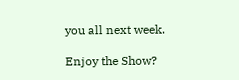you all next week.

Enjoy the Show?